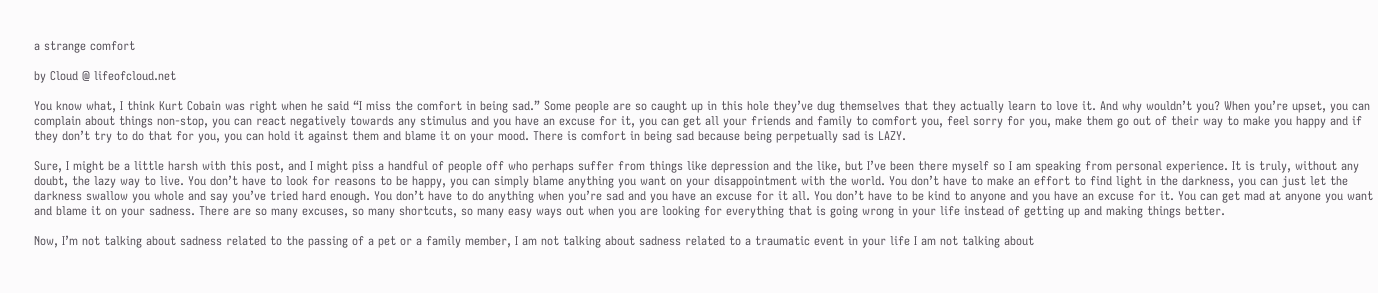a strange comfort

by Cloud @ lifeofcloud.net

You know what, I think Kurt Cobain was right when he said “I miss the comfort in being sad.” Some people are so caught up in this hole they’ve dug themselves that they actually learn to love it. And why wouldn’t you? When you’re upset, you can complain about things non-stop, you can react negatively towards any stimulus and you have an excuse for it, you can get all your friends and family to comfort you, feel sorry for you, make them go out of their way to make you happy and if they don’t try to do that for you, you can hold it against them and blame it on your mood. There is comfort in being sad because being perpetually sad is LAZY.

Sure, I might be a little harsh with this post, and I might piss a handful of people off who perhaps suffer from things like depression and the like, but I’ve been there myself so I am speaking from personal experience. It is truly, without any doubt, the lazy way to live. You don’t have to look for reasons to be happy, you can simply blame anything you want on your disappointment with the world. You don’t have to make an effort to find light in the darkness, you can just let the darkness swallow you whole and say you’ve tried hard enough. You don’t have to do anything when you’re sad and you have an excuse for it all. You don’t have to be kind to anyone and you have an excuse for it. You can get mad at anyone you want and blame it on your sadness. There are so many excuses, so many shortcuts, so many easy ways out when you are looking for everything that is going wrong in your life instead of getting up and making things better.

Now, I’m not talking about sadness related to the passing of a pet or a family member, I am not talking about sadness related to a traumatic event in your life I am not talking about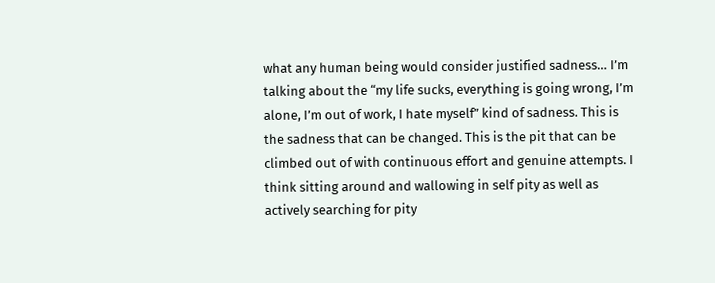what any human being would consider justified sadness… I’m talking about the “my life sucks, everything is going wrong, I’m alone, I’m out of work, I hate myself” kind of sadness. This is the sadness that can be changed. This is the pit that can be climbed out of with continuous effort and genuine attempts. I think sitting around and wallowing in self pity as well as actively searching for pity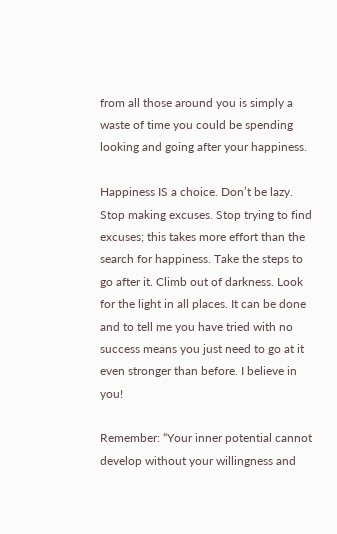from all those around you is simply a waste of time you could be spending looking and going after your happiness.

Happiness IS a choice. Don’t be lazy. Stop making excuses. Stop trying to find excuses; this takes more effort than the search for happiness. Take the steps to go after it. Climb out of darkness. Look for the light in all places. It can be done and to tell me you have tried with no success means you just need to go at it even stronger than before. I believe in you!

Remember: “Your inner potential cannot develop without your willingness and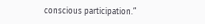conscious participation.”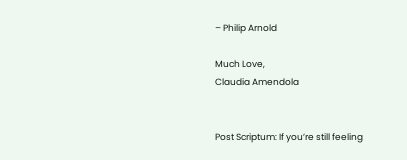– Philip Arnold

Much Love,
Claudia Amendola


Post Scriptum: If you’re still feeling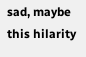sad, maybe this hilarity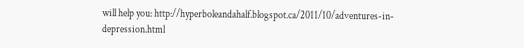will help you: http://hyperboleandahalf.blogspot.ca/2011/10/adventures-in-depression.html